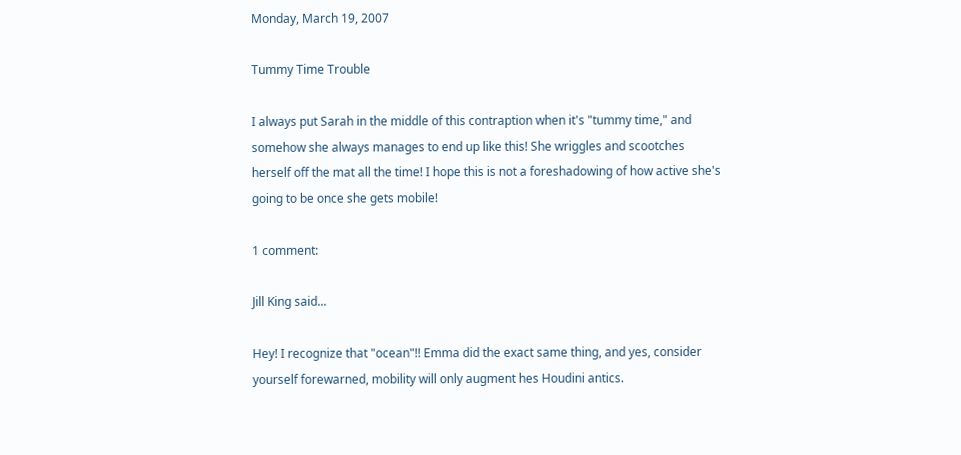Monday, March 19, 2007

Tummy Time Trouble

I always put Sarah in the middle of this contraption when it's "tummy time," and somehow she always manages to end up like this! She wriggles and scootches herself off the mat all the time! I hope this is not a foreshadowing of how active she's going to be once she gets mobile!

1 comment:

Jill King said...

Hey! I recognize that "ocean"!! Emma did the exact same thing, and yes, consider yourself forewarned, mobility will only augment hes Houdini antics.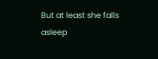But at least she falls asleep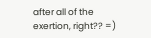after all of the exertion, right?? =)